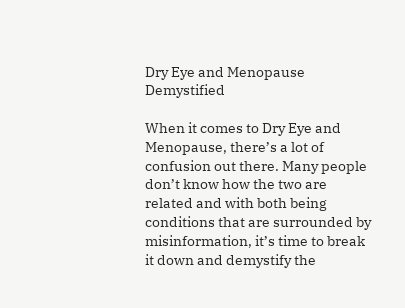Dry Eye and Menopause Demystified

When it comes to Dry Eye and Menopause, there’s a lot of confusion out there. Many people don’t know how the two are related and with both being conditions that are surrounded by misinformation, it’s time to break it down and demystify the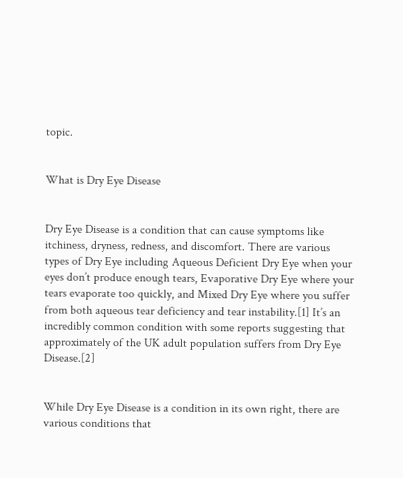topic.


What is Dry Eye Disease


Dry Eye Disease is a condition that can cause symptoms like itchiness, dryness, redness, and discomfort. There are various types of Dry Eye including Aqueous Deficient Dry Eye when your eyes don’t produce enough tears, Evaporative Dry Eye where your tears evaporate too quickly, and Mixed Dry Eye where you suffer from both aqueous tear deficiency and tear instability.[1] It’s an incredibly common condition with some reports suggesting that approximately of the UK adult population suffers from Dry Eye Disease.[2]


While Dry Eye Disease is a condition in its own right, there are various conditions that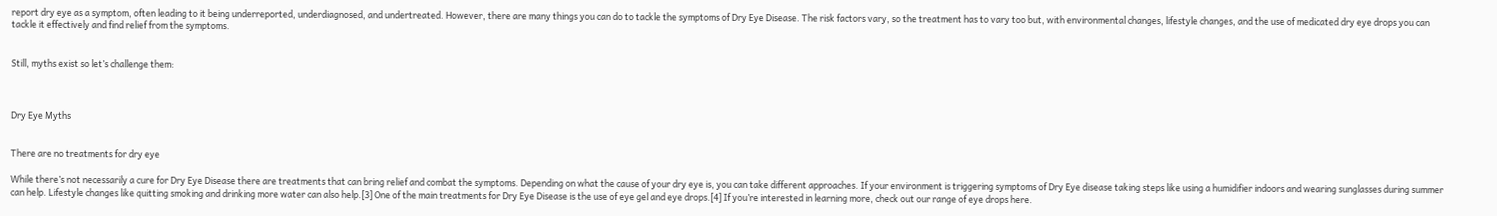report dry eye as a symptom, often leading to it being underreported, underdiagnosed, and undertreated. However, there are many things you can do to tackle the symptoms of Dry Eye Disease. The risk factors vary, so the treatment has to vary too but, with environmental changes, lifestyle changes, and the use of medicated dry eye drops you can tackle it effectively and find relief from the symptoms.


Still, myths exist so let’s challenge them:



Dry Eye Myths


There are no treatments for dry eye

While there’s not necessarily a cure for Dry Eye Disease there are treatments that can bring relief and combat the symptoms. Depending on what the cause of your dry eye is, you can take different approaches. If your environment is triggering symptoms of Dry Eye disease taking steps like using a humidifier indoors and wearing sunglasses during summer can help. Lifestyle changes like quitting smoking and drinking more water can also help.[3] One of the main treatments for Dry Eye Disease is the use of eye gel and eye drops.[4] If you’re interested in learning more, check out our range of eye drops here.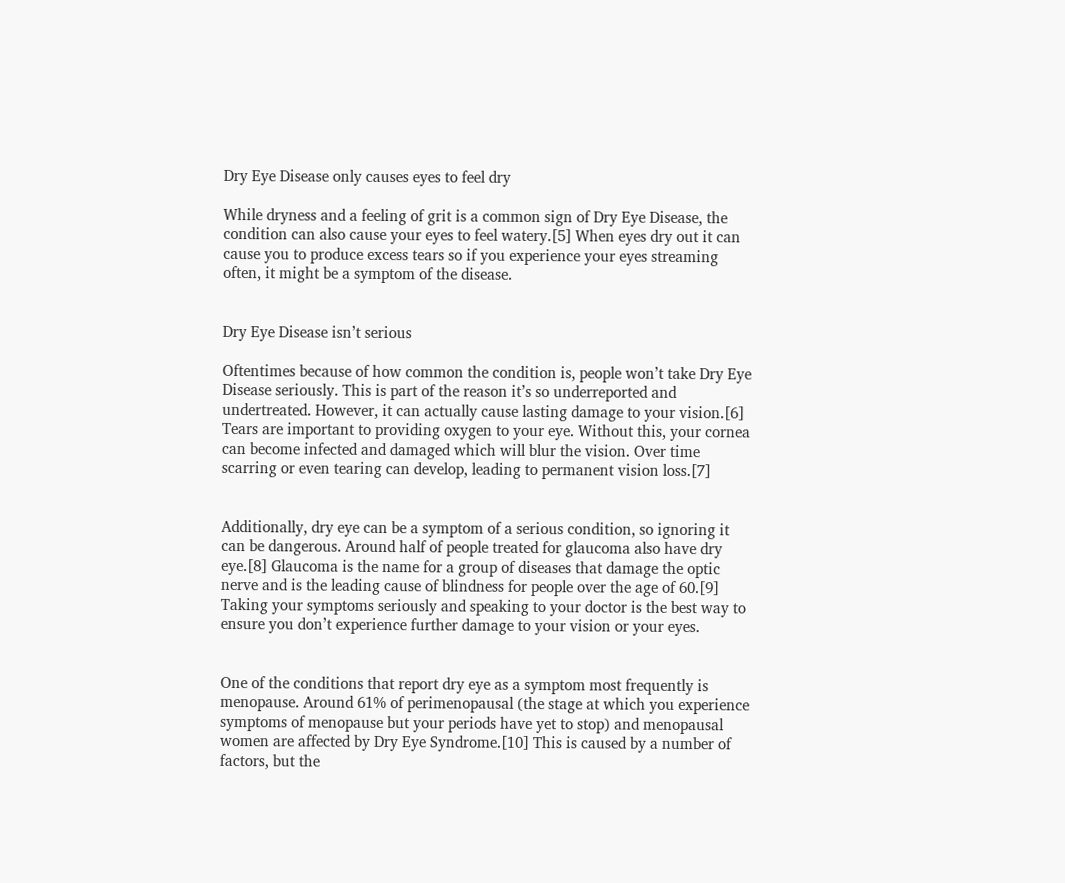Dry Eye Disease only causes eyes to feel dry

While dryness and a feeling of grit is a common sign of Dry Eye Disease, the condition can also cause your eyes to feel watery.[5] When eyes dry out it can cause you to produce excess tears so if you experience your eyes streaming often, it might be a symptom of the disease.


Dry Eye Disease isn’t serious

Oftentimes because of how common the condition is, people won’t take Dry Eye Disease seriously. This is part of the reason it’s so underreported and undertreated. However, it can actually cause lasting damage to your vision.[6] Tears are important to providing oxygen to your eye. Without this, your cornea can become infected and damaged which will blur the vision. Over time scarring or even tearing can develop, leading to permanent vision loss.[7]


Additionally, dry eye can be a symptom of a serious condition, so ignoring it can be dangerous. Around half of people treated for glaucoma also have dry eye.[8] Glaucoma is the name for a group of diseases that damage the optic nerve and is the leading cause of blindness for people over the age of 60.[9] Taking your symptoms seriously and speaking to your doctor is the best way to ensure you don’t experience further damage to your vision or your eyes.


One of the conditions that report dry eye as a symptom most frequently is menopause. Around 61% of perimenopausal (the stage at which you experience symptoms of menopause but your periods have yet to stop) and menopausal women are affected by Dry Eye Syndrome.[10] This is caused by a number of factors, but the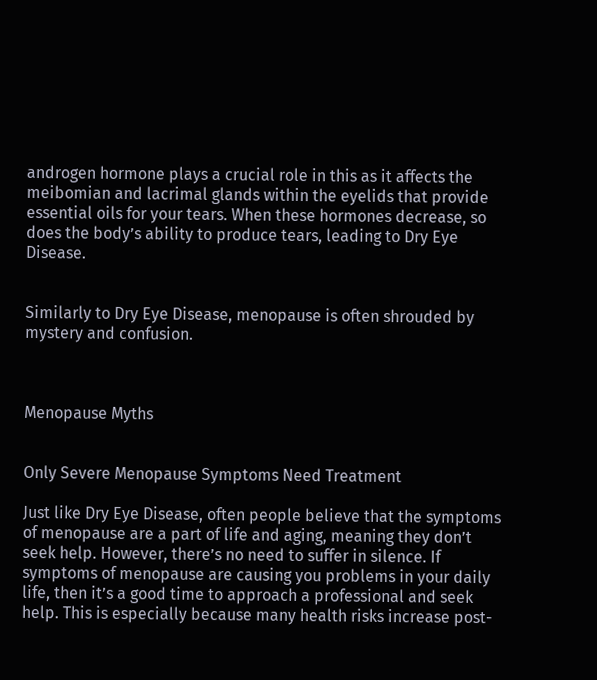androgen hormone plays a crucial role in this as it affects the meibomian and lacrimal glands within the eyelids that provide essential oils for your tears. When these hormones decrease, so does the body’s ability to produce tears, leading to Dry Eye Disease.


Similarly to Dry Eye Disease, menopause is often shrouded by mystery and confusion.



Menopause Myths


Only Severe Menopause Symptoms Need Treatment

Just like Dry Eye Disease, often people believe that the symptoms of menopause are a part of life and aging, meaning they don’t seek help. However, there’s no need to suffer in silence. If symptoms of menopause are causing you problems in your daily life, then it’s a good time to approach a professional and seek help. This is especially because many health risks increase post-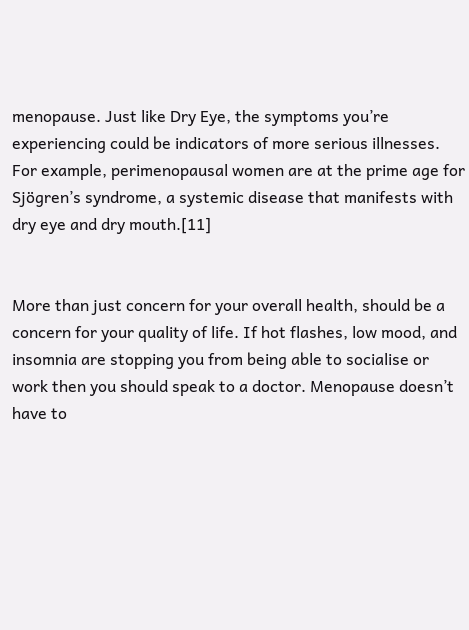menopause. Just like Dry Eye, the symptoms you’re experiencing could be indicators of more serious illnesses. For example, perimenopausal women are at the prime age for Sjögren’s syndrome, a systemic disease that manifests with dry eye and dry mouth.[11]


More than just concern for your overall health, should be a concern for your quality of life. If hot flashes, low mood, and insomnia are stopping you from being able to socialise or work then you should speak to a doctor. Menopause doesn’t have to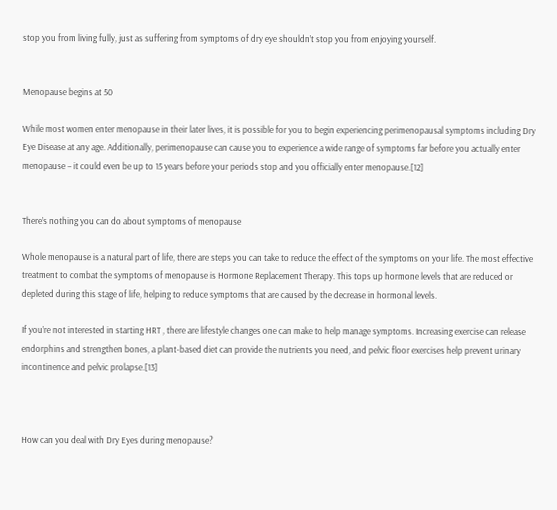stop you from living fully, just as suffering from symptoms of dry eye shouldn’t stop you from enjoying yourself.


Menopause begins at 50

While most women enter menopause in their later lives, it is possible for you to begin experiencing perimenopausal symptoms including Dry Eye Disease at any age. Additionally, perimenopause can cause you to experience a wide range of symptoms far before you actually enter menopause – it could even be up to 15 years before your periods stop and you officially enter menopause.[12]


There’s nothing you can do about symptoms of menopause

Whole menopause is a natural part of life, there are steps you can take to reduce the effect of the symptoms on your life. The most effective treatment to combat the symptoms of menopause is Hormone Replacement Therapy. This tops up hormone levels that are reduced or depleted during this stage of life, helping to reduce symptoms that are caused by the decrease in hormonal levels.

If you’re not interested in starting HRT , there are lifestyle changes one can make to help manage symptoms. Increasing exercise can release endorphins and strengthen bones, a plant-based diet can provide the nutrients you need, and pelvic floor exercises help prevent urinary incontinence and pelvic prolapse.[13]



How can you deal with Dry Eyes during menopause?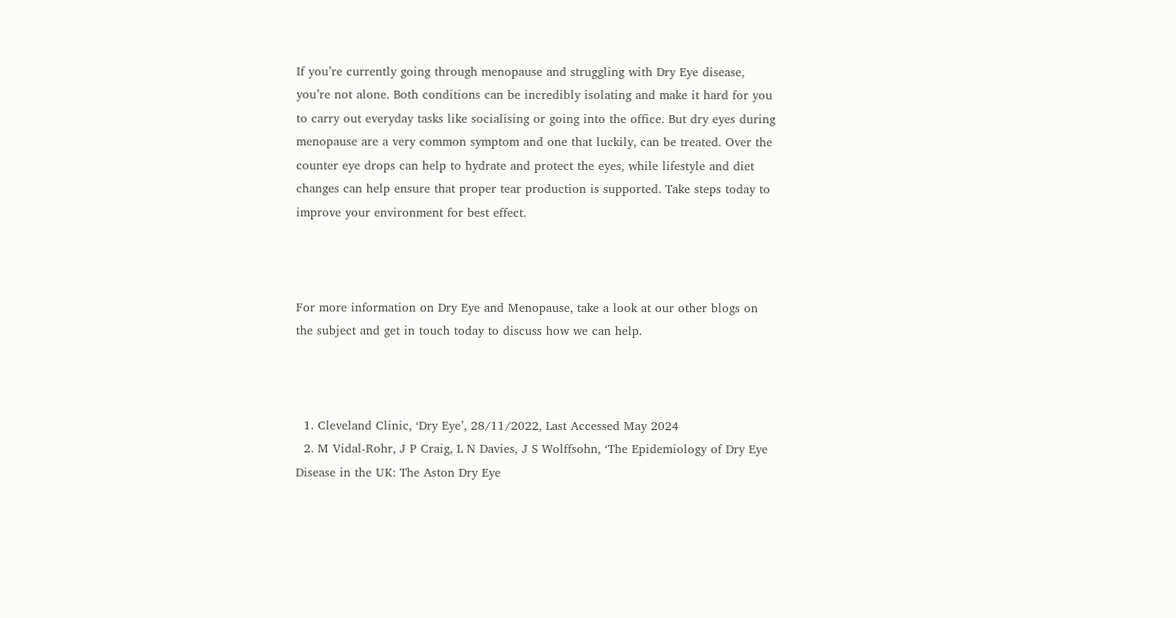If you’re currently going through menopause and struggling with Dry Eye disease, you’re not alone. Both conditions can be incredibly isolating and make it hard for you to carry out everyday tasks like socialising or going into the office. But dry eyes during menopause are a very common symptom and one that luckily, can be treated. Over the counter eye drops can help to hydrate and protect the eyes, while lifestyle and diet changes can help ensure that proper tear production is supported. Take steps today to improve your environment for best effect.



For more information on Dry Eye and Menopause, take a look at our other blogs on the subject and get in touch today to discuss how we can help.



  1. Cleveland Clinic, ‘Dry Eye’, 28/11/2022, Last Accessed May 2024
  2. M Vidal-Rohr, J P Craig, L N Davies, J S Wolffsohn, ‘The Epidemiology of Dry Eye Disease in the UK: The Aston Dry Eye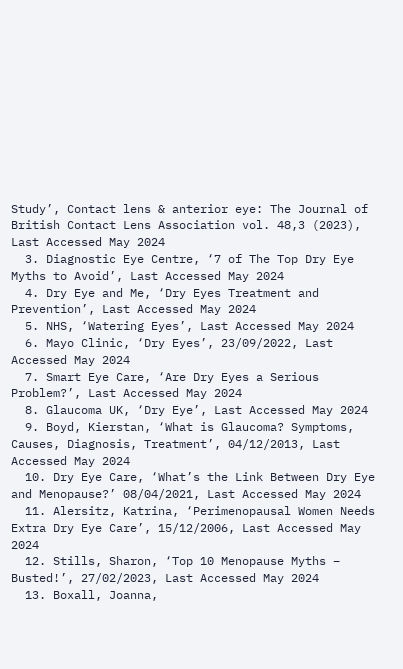Study’, Contact lens & anterior eye: The Journal of British Contact Lens Association vol. 48,3 (2023), Last Accessed May 2024
  3. Diagnostic Eye Centre, ‘7 of The Top Dry Eye Myths to Avoid’, Last Accessed May 2024
  4. Dry Eye and Me, ‘Dry Eyes Treatment and Prevention’, Last Accessed May 2024
  5. NHS, ‘Watering Eyes’, Last Accessed May 2024
  6. Mayo Clinic, ‘Dry Eyes’, 23/09/2022, Last Accessed May 2024
  7. Smart Eye Care, ‘Are Dry Eyes a Serious Problem?’, Last Accessed May 2024
  8. Glaucoma UK, ‘Dry Eye’, Last Accessed May 2024
  9. Boyd, Kierstan, ‘What is Glaucoma? Symptoms, Causes, Diagnosis, Treatment’, 04/12/2013, Last Accessed May 2024
  10. Dry Eye Care, ‘What’s the Link Between Dry Eye and Menopause?’ 08/04/2021, Last Accessed May 2024
  11. Alersitz, Katrina, ‘Perimenopausal Women Needs Extra Dry Eye Care’, 15/12/2006, Last Accessed May 2024
  12. Stills, Sharon, ‘Top 10 Menopause Myths – Busted!’, 27/02/2023, Last Accessed May 2024
  13. Boxall, Joanna,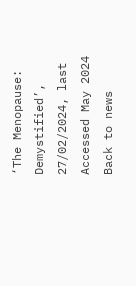‘The Menopause: Demystified’, 27/02/2024, last Accessed May 2024
Back to news